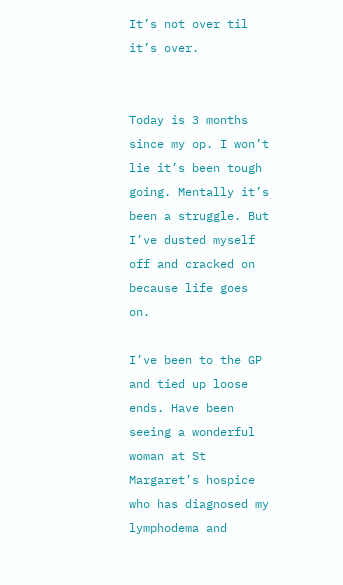It’s not over til it’s over.


Today is 3 months since my op. I won’t lie it’s been tough going. Mentally it’s been a struggle. But I’ve dusted myself off and cracked on because life goes on.

I’ve been to the GP and tied up loose ends. Have been seeing a wonderful woman at St Margaret’s hospice who has diagnosed my lymphodema and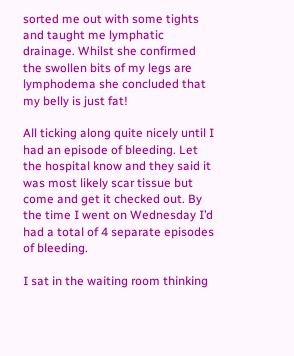sorted me out with some tights and taught me lymphatic drainage. Whilst she confirmed the swollen bits of my legs are lymphodema she concluded that my belly is just fat!

All ticking along quite nicely until I had an episode of bleeding. Let the hospital know and they said it was most likely scar tissue but come and get it checked out. By the time I went on Wednesday I’d had a total of 4 separate episodes of bleeding.

I sat in the waiting room thinking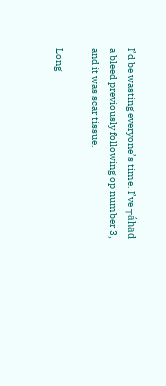I’d be wasting everyone’s time. I’ve ┬áhad a bleed previously following op number 3, and it was scar tissue.

Long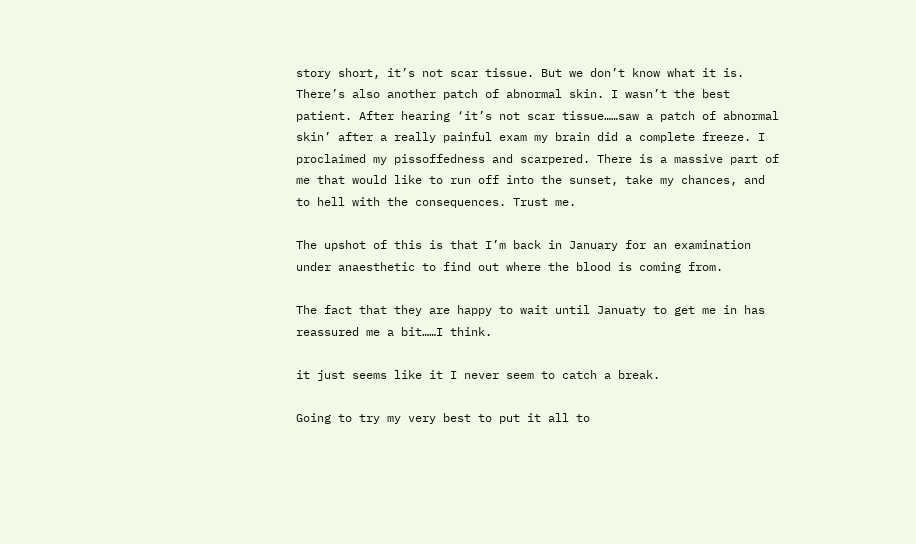story short, it’s not scar tissue. But we don’t know what it is. There’s also another patch of abnormal skin. I wasn’t the best patient. After hearing ‘it’s not scar tissue……saw a patch of abnormal skin’ after a really painful exam my brain did a complete freeze. I proclaimed my pissoffedness and scarpered. There is a massive part of me that would like to run off into the sunset, take my chances, and to hell with the consequences. Trust me.

The upshot of this is that I’m back in January for an examination under anaesthetic to find out where the blood is coming from.

The fact that they are happy to wait until Januaty to get me in has reassured me a bit……I think.

it just seems like it I never seem to catch a break.

Going to try my very best to put it all to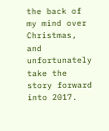the back of my mind over Christmas, and unfortunately take the story forward into 2017.